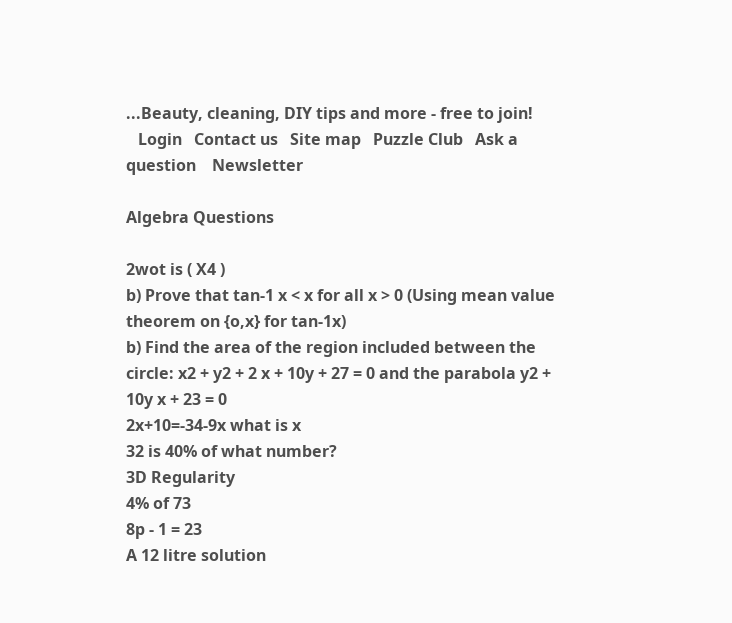...Beauty, cleaning, DIY tips and more - free to join!
   Login   Contact us   Site map   Puzzle Club   Ask a question    Newsletter

Algebra Questions

2wot is ( X4 )
b) Prove that tan-1 x < x for all x > 0 (Using mean value theorem on {o,x} for tan-1x)
b) Find the area of the region included between the circle: x2 + y2 + 2 x + 10y + 27 = 0 and the parabola y2 + 10y x + 23 = 0
2x+10=-34-9x what is x
32 is 40% of what number?
3D Regularity
4% of 73
8p - 1 = 23
A 12 litre solution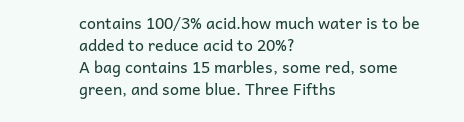contains 100/3% acid.how much water is to be added to reduce acid to 20%?
A bag contains 15 marbles, some red, some green, and some blue. Three Fifths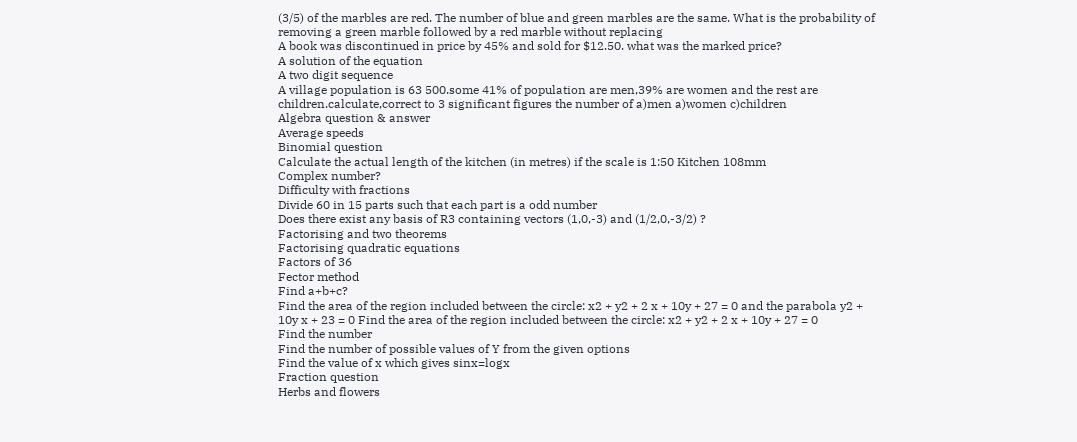(3/5) of the marbles are red. The number of blue and green marbles are the same. What is the probability of removing a green marble followed by a red marble without replacing
A book was discontinued in price by 45% and sold for $12.50. what was the marked price?
A solution of the equation
A two digit sequence
A village population is 63 500.some 41% of population are men,39% are women and the rest are children.calculate,correct to 3 significant figures the number of a)men a)women c)children
Algebra question & answer
Average speeds
Binomial question
Calculate the actual length of the kitchen (in metres) if the scale is 1:50 Kitchen 108mm
Complex number?
Difficulty with fractions
Divide 60 in 15 parts such that each part is a odd number
Does there exist any basis of R3 containing vectors (1,0,-3) and (1/2,0,-3/2) ?
Factorising and two theorems
Factorising quadratic equations
Factors of 36
Fector method
Find a+b+c?
Find the area of the region included between the circle: x2 + y2 + 2 x + 10y + 27 = 0 and the parabola y2 + 10y x + 23 = 0 Find the area of the region included between the circle: x2 + y2 + 2 x + 10y + 27 = 0
Find the number
Find the number of possible values of Y from the given options
Find the value of x which gives sinx=logx
Fraction question
Herbs and flowers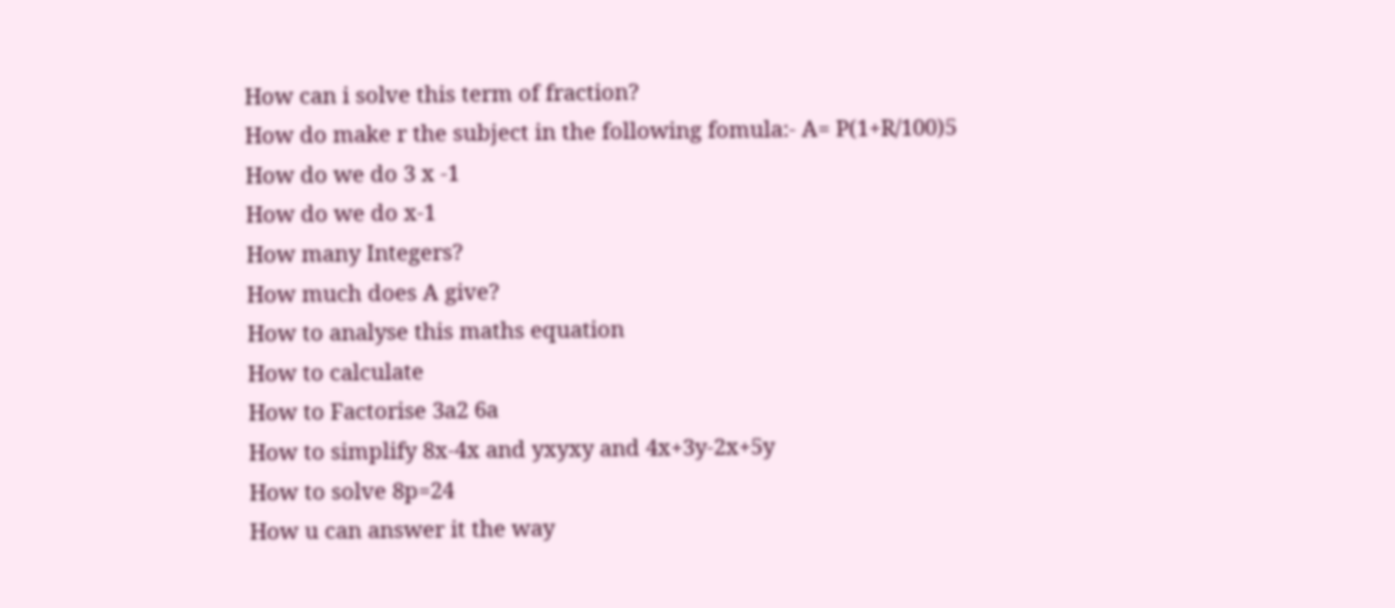How can i solve this term of fraction?
How do make r the subject in the following fomula:- A= P(1+R/100)5
How do we do 3 x -1
How do we do x-1
How many Integers?
How much does A give?
How to analyse this maths equation
How to calculate
How to Factorise 3a2 6a
How to simplify 8x-4x and yxyxy and 4x+3y-2x+5y
How to solve 8p=24
How u can answer it the way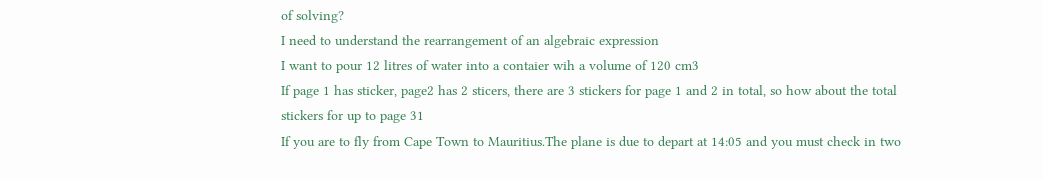of solving?
I need to understand the rearrangement of an algebraic expression
I want to pour 12 litres of water into a contaier wih a volume of 120 cm3
If page 1 has sticker, page2 has 2 sticers, there are 3 stickers for page 1 and 2 in total, so how about the total stickers for up to page 31
If you are to fly from Cape Town to Mauritius.The plane is due to depart at 14:05 and you must check in two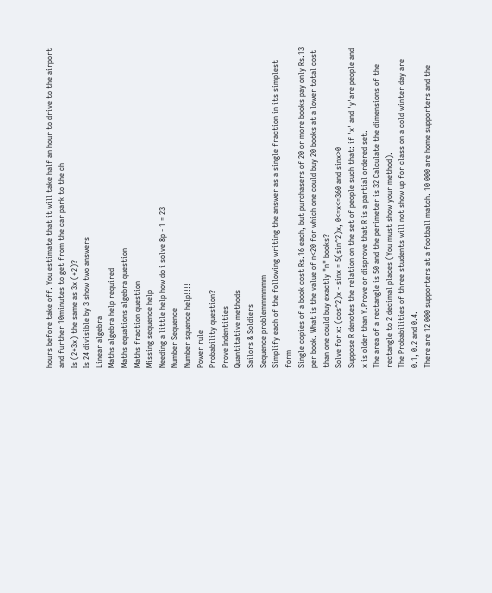hours before take off. You estimate that it will take half an hour to drive to the airport and further 10minutes to get from the car park to the ch
Is (2+3x) the same as 3x (+2)?
Is 24 divisible by 3 show two answers
Linear algebra
Maths algebra help required
Maths equations algebra question
Maths fraction question
Missing sequence help
Needing a little help how do i solve 8p - 1 = 23
Number Sequence
Number squence help!!!!
Power rule
Probability question?
Prove Indentities
Quantitative methods
Sailors & Soldiers
Sequence problemmmmmm
Simplify each of the following writing the answer as a single fraction in its simplest form
Single copies of a book cost Rs.16 each, but purchasers of 20 or more books pay only Rs.13 per book. What is the value of n<20 for which one could buy 20 books at a lower total cost than one could buy exactly "n" books?
Solve for x: (cos^2)x - sinx = 5(sin^2)x, 0<=x<=360 and sinx>0
Suppose R denotes the relation on the set of people such that: if 'x' and 'y'are people and x is older than Y.Prove or disprove that R is a partial ordered set.
The area of a rectangle is 50 and the perimeter is 32 Calculate the dimensions of the rectangle to 2 decimal places (You must show your method).
The Probabilities of three students will not show up for class on a cold winter day are 0.1, 0.2 and 0.4.
There are 12 000 supporters at a football match. 10 000 are home supporters and the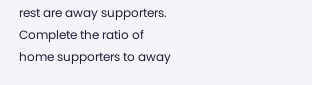rest are away supporters. Complete the ratio of home supporters to away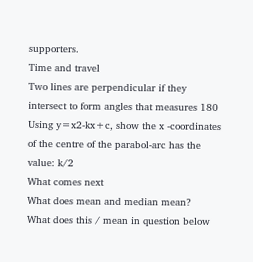supporters.
Time and travel
Two lines are perpendicular if they intersect to form angles that measures 180
Using y=x2-kx+c, show the x -coordinates of the centre of the parabol-arc has the value: k/2
What comes next
What does mean and median mean?
What does this / mean in question below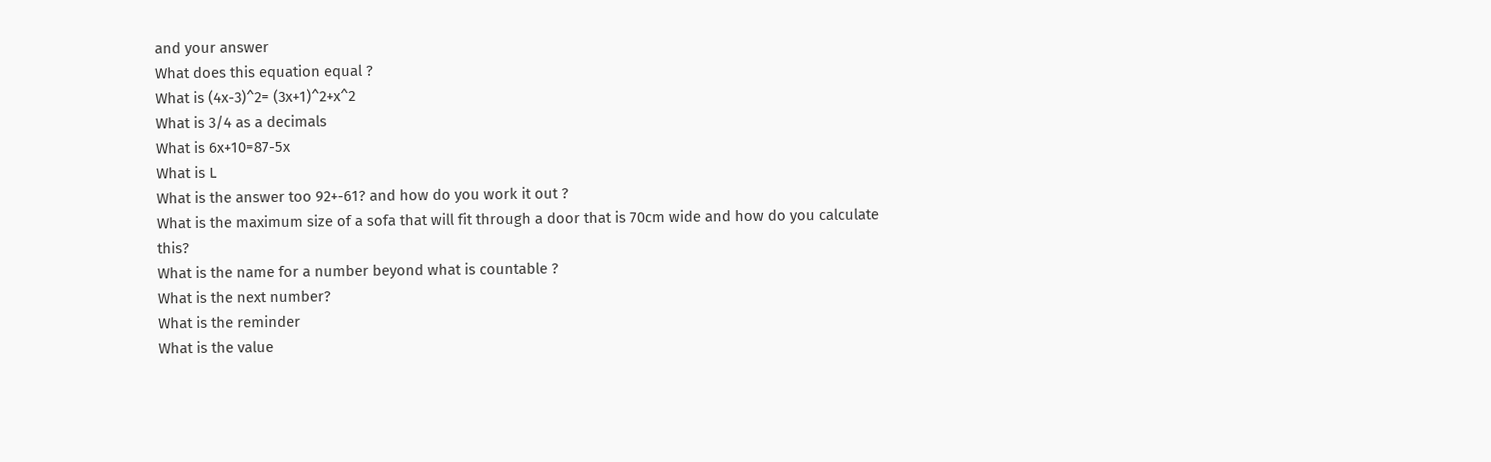and your answer
What does this equation equal ?
What is (4x-3)^2= (3x+1)^2+x^2
What is 3/4 as a decimals
What is 6x+10=87-5x
What is L
What is the answer too 92+-61? and how do you work it out ?
What is the maximum size of a sofa that will fit through a door that is 70cm wide and how do you calculate this?
What is the name for a number beyond what is countable ?
What is the next number?
What is the reminder
What is the value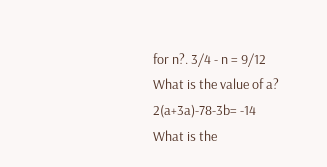for n?. 3/4 - n = 9/12
What is the value of a? 2(a+3a)-78-3b= -14
What is the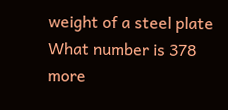weight of a steel plate
What number is 378 more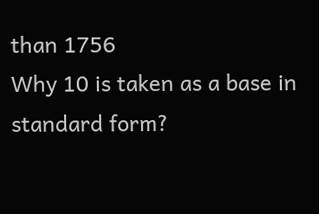than 1756
Why 10 is taken as a base in standard form?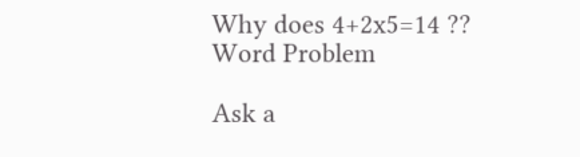Why does 4+2x5=14 ??
Word Problem

Ask a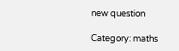new question

Category: maths